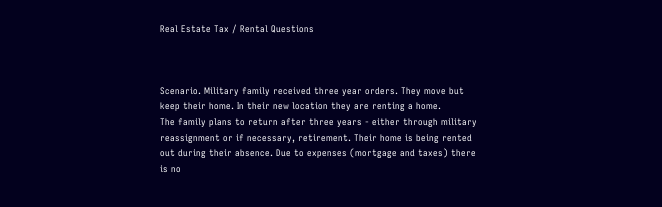Real Estate Tax / Rental Questions



Scenario. Military family received three year orders. They move but
keep their home. In their new location they are renting a home.
The family plans to return after three years - either through military
reassignment or if necessary, retirement. Their home is being rented
out during their absence. Due to expenses (mortgage and taxes) there
is no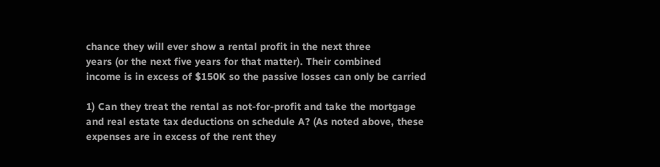chance they will ever show a rental profit in the next three
years (or the next five years for that matter). Their combined
income is in excess of $150K so the passive losses can only be carried

1) Can they treat the rental as not-for-profit and take the mortgage
and real estate tax deductions on schedule A? (As noted above, these
expenses are in excess of the rent they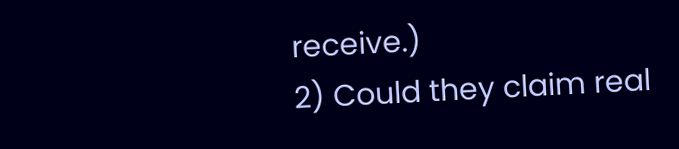receive.)
2) Could they claim real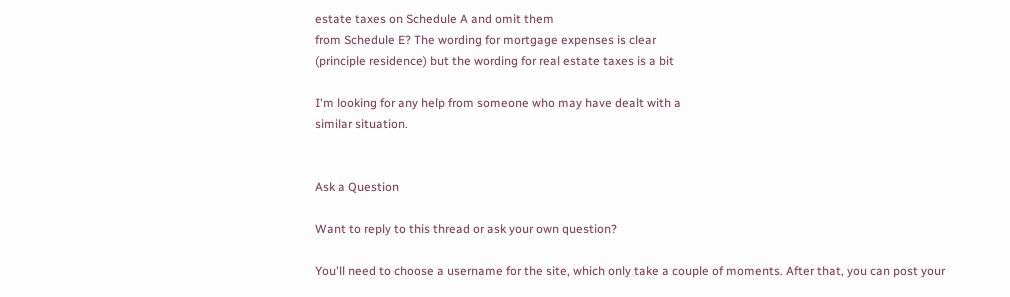estate taxes on Schedule A and omit them
from Schedule E? The wording for mortgage expenses is clear
(principle residence) but the wording for real estate taxes is a bit

I'm looking for any help from someone who may have dealt with a
similar situation.


Ask a Question

Want to reply to this thread or ask your own question?

You'll need to choose a username for the site, which only take a couple of moments. After that, you can post your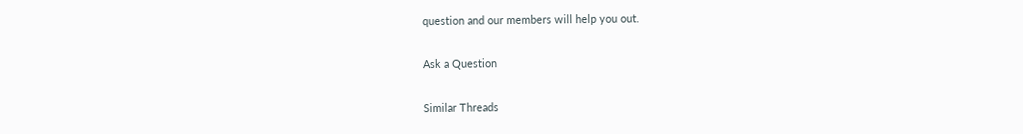question and our members will help you out.

Ask a Question

Similar Threads